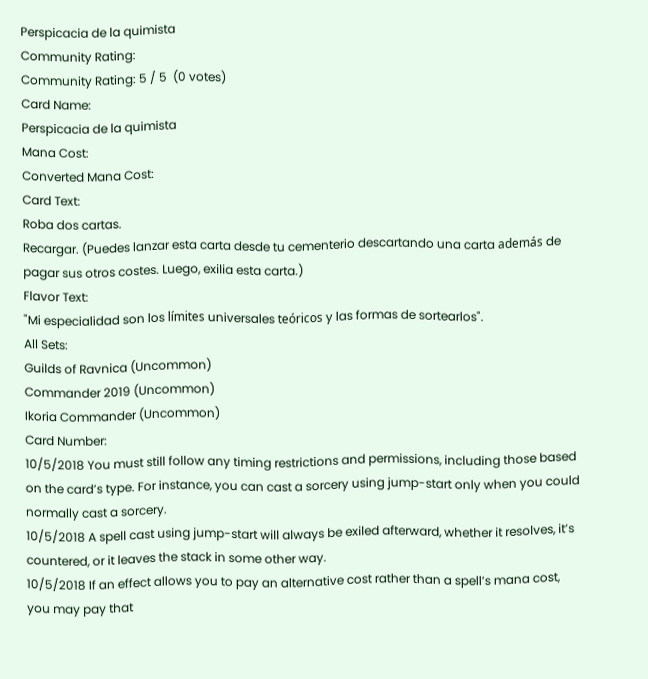Perspicacia de la quimista
Community Rating:
Community Rating: 5 / 5  (0 votes)
Card Name:
Perspicacia de la quimista
Mana Cost:
Converted Mana Cost:
Card Text:
Roba dos cartas.
Recargar. (Puedes lanzar esta carta desde tu cementerio descartando una carta además de pagar sus otros costes. Luego, exilia esta carta.)
Flavor Text:
"Mi especialidad son los límites universales teóricos y las formas de sortearlos".
All Sets:
Guilds of Ravnica (Uncommon)
Commander 2019 (Uncommon)
Ikoria Commander (Uncommon)
Card Number:
10/5/2018 You must still follow any timing restrictions and permissions, including those based on the card’s type. For instance, you can cast a sorcery using jump-start only when you could normally cast a sorcery.
10/5/2018 A spell cast using jump-start will always be exiled afterward, whether it resolves, it’s countered, or it leaves the stack in some other way.
10/5/2018 If an effect allows you to pay an alternative cost rather than a spell’s mana cost, you may pay that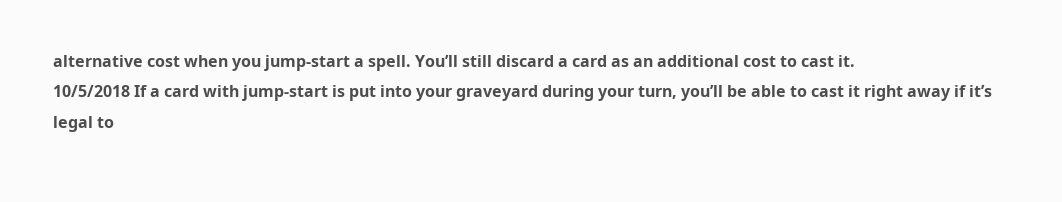alternative cost when you jump-start a spell. You’ll still discard a card as an additional cost to cast it.
10/5/2018 If a card with jump-start is put into your graveyard during your turn, you’ll be able to cast it right away if it’s legal to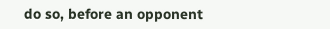do so, before an opponent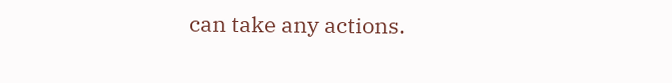can take any actions.